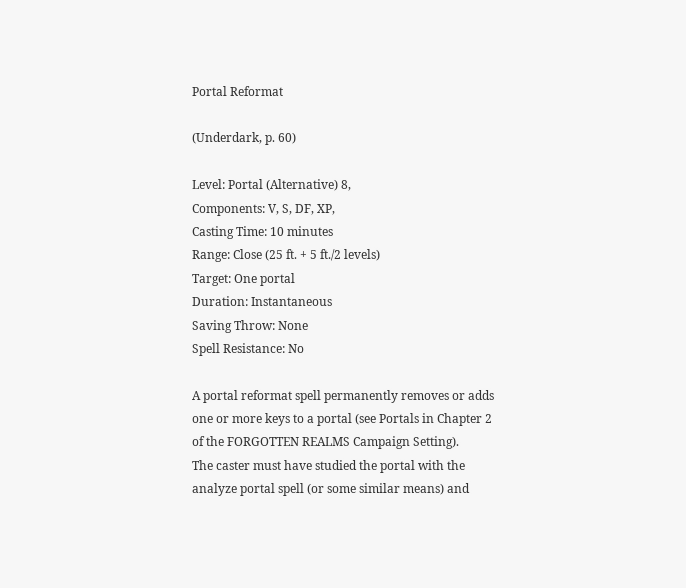Portal Reformat

(Underdark, p. 60)

Level: Portal (Alternative) 8,
Components: V, S, DF, XP,
Casting Time: 10 minutes
Range: Close (25 ft. + 5 ft./2 levels)
Target: One portal
Duration: Instantaneous
Saving Throw: None
Spell Resistance: No

A portal reformat spell permanently removes or adds one or more keys to a portal (see Portals in Chapter 2 of the FORGOTTEN REALMS Campaign Setting).
The caster must have studied the portal with the analyze portal spell (or some similar means) and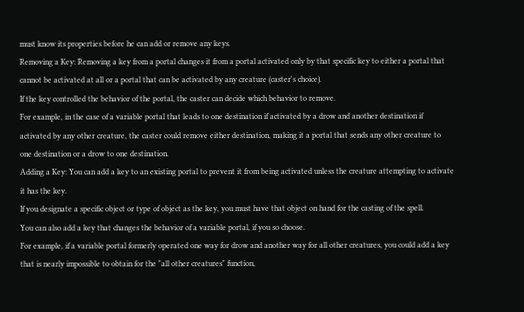must know its properties before he can add or remove any keys.
Removing a Key: Removing a key from a portal changes it from a portal activated only by that specific key to either a portal that cannot be activated at all or a portal that can be activated by any creature (caster's choice).
If the key controlled the behavior of the portal, the caster can decide which behavior to remove.
For example, in the case of a variable portal that leads to one destination if activated by a drow and another destination if activated by any other creature, the caster could remove either destination, making it a portal that sends any other creature to one destination or a drow to one destination.
Adding a Key: You can add a key to an existing portal to prevent it from being activated unless the creature attempting to activate it has the key.
If you designate a specific object or type of object as the key, you must have that object on hand for the casting of the spell.
You can also add a key that changes the behavior of a variable portal, if you so choose.
For example, if a variable portal formerly operated one way for drow and another way for all other creatures, you could add a key that is nearly impossible to obtain for the "all other creatures" function,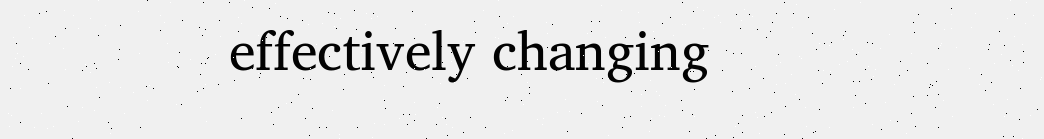effectively changing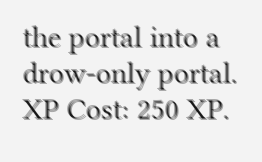the portal into a drow-only portal.
XP Cost: 250 XP.